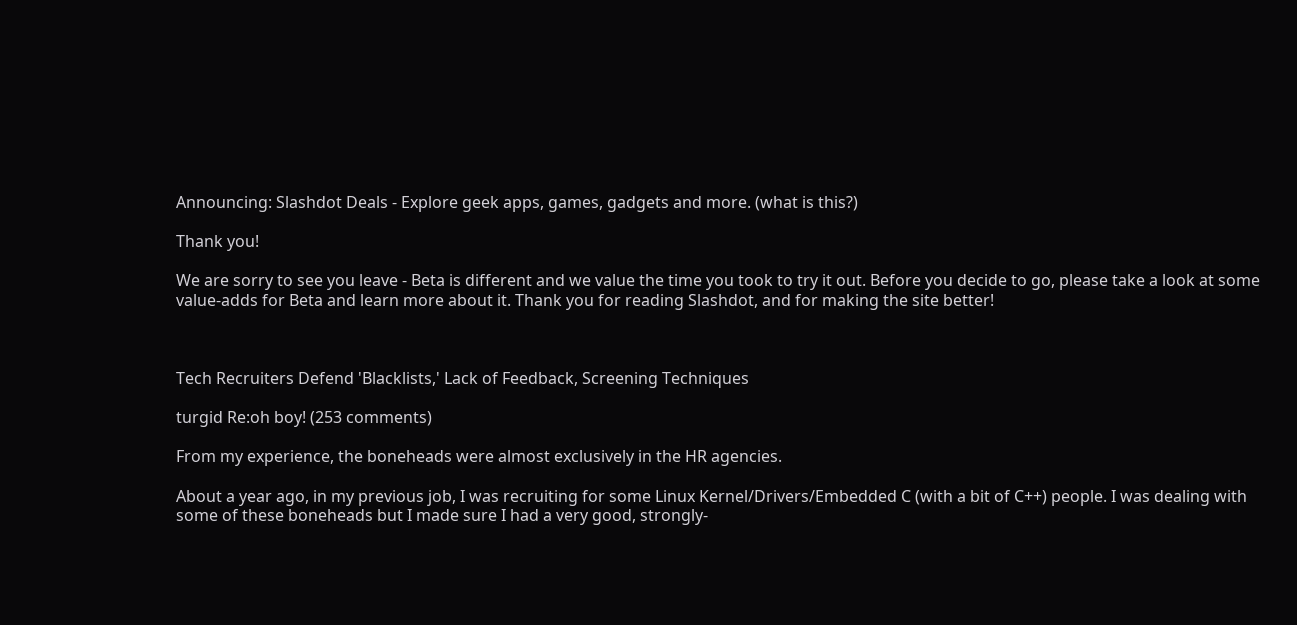Announcing: Slashdot Deals - Explore geek apps, games, gadgets and more. (what is this?)

Thank you!

We are sorry to see you leave - Beta is different and we value the time you took to try it out. Before you decide to go, please take a look at some value-adds for Beta and learn more about it. Thank you for reading Slashdot, and for making the site better!



Tech Recruiters Defend 'Blacklists,' Lack of Feedback, Screening Techniques

turgid Re:oh boy! (253 comments)

From my experience, the boneheads were almost exclusively in the HR agencies.

About a year ago, in my previous job, I was recruiting for some Linux Kernel/Drivers/Embedded C (with a bit of C++) people. I was dealing with some of these boneheads but I made sure I had a very good, strongly-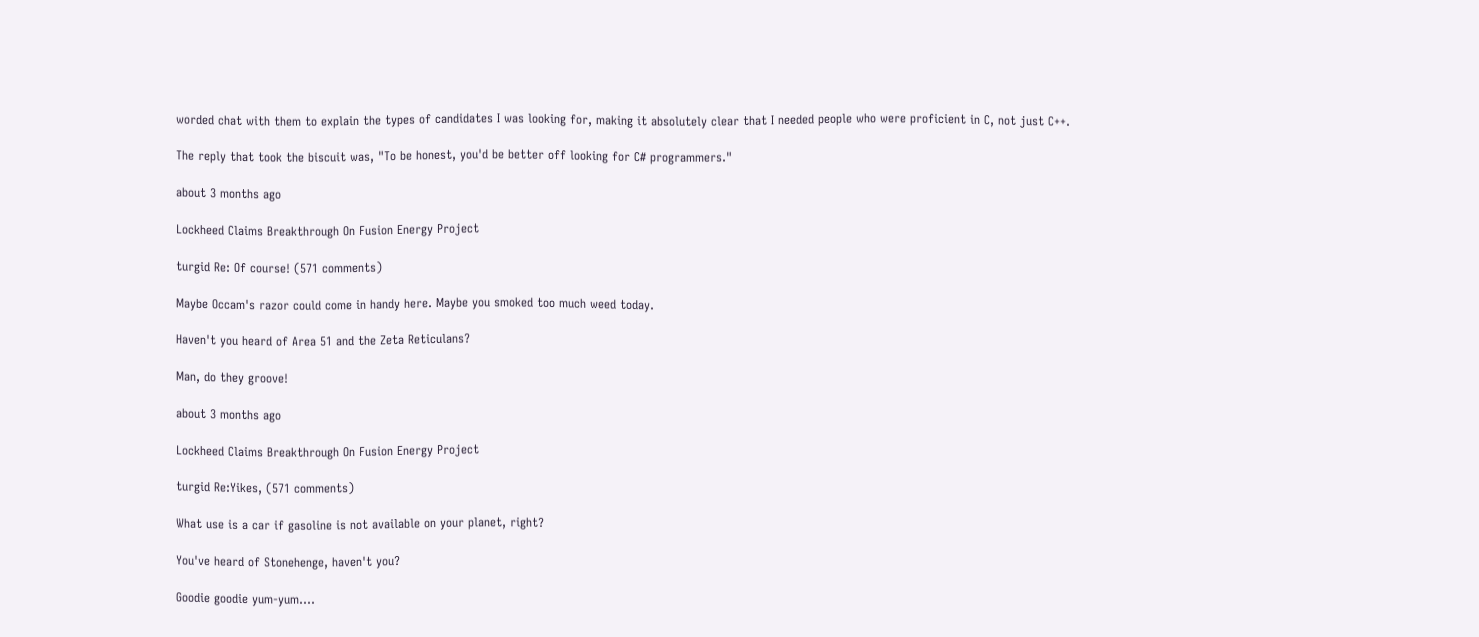worded chat with them to explain the types of candidates I was looking for, making it absolutely clear that I needed people who were proficient in C, not just C++.

The reply that took the biscuit was, "To be honest, you'd be better off looking for C# programmers."

about 3 months ago

Lockheed Claims Breakthrough On Fusion Energy Project

turgid Re: Of course! (571 comments)

Maybe Occam's razor could come in handy here. Maybe you smoked too much weed today.

Haven't you heard of Area 51 and the Zeta Reticulans?

Man, do they groove!

about 3 months ago

Lockheed Claims Breakthrough On Fusion Energy Project

turgid Re:Yikes, (571 comments)

What use is a car if gasoline is not available on your planet, right?

You've heard of Stonehenge, haven't you?

Goodie goodie yum-yum....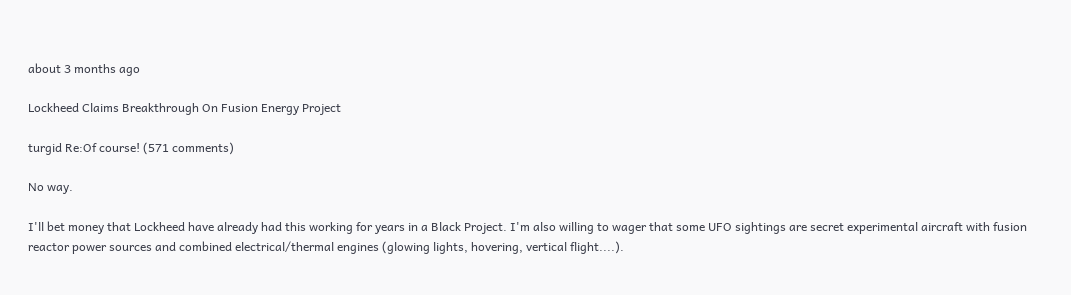about 3 months ago

Lockheed Claims Breakthrough On Fusion Energy Project

turgid Re:Of course! (571 comments)

No way.

I'll bet money that Lockheed have already had this working for years in a Black Project. I'm also willing to wager that some UFO sightings are secret experimental aircraft with fusion reactor power sources and combined electrical/thermal engines (glowing lights, hovering, vertical flight....).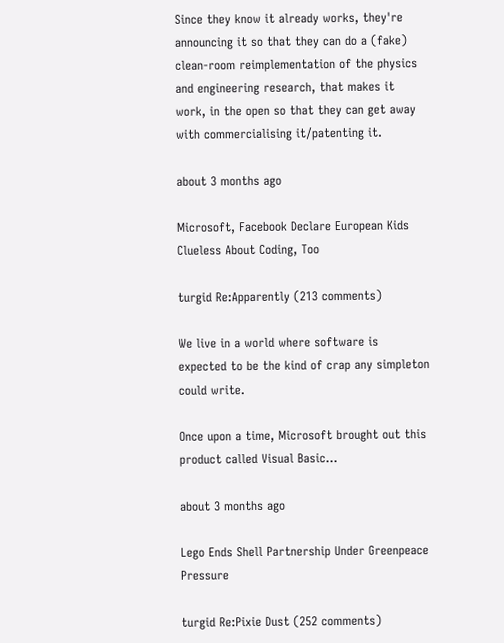Since they know it already works, they're announcing it so that they can do a (fake) clean-room reimplementation of the physics and engineering research, that makes it work, in the open so that they can get away with commercialising it/patenting it.

about 3 months ago

Microsoft, Facebook Declare European Kids Clueless About Coding, Too

turgid Re:Apparently (213 comments)

We live in a world where software is expected to be the kind of crap any simpleton could write.

Once upon a time, Microsoft brought out this product called Visual Basic...

about 3 months ago

Lego Ends Shell Partnership Under Greenpeace Pressure

turgid Re:Pixie Dust (252 comments)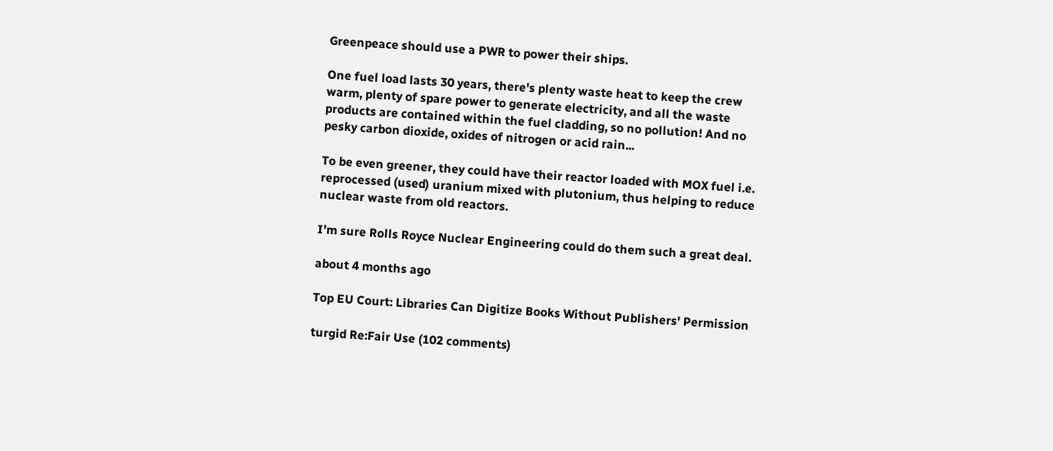Greenpeace should use a PWR to power their ships.

One fuel load lasts 30 years, there's plenty waste heat to keep the crew warm, plenty of spare power to generate electricity, and all the waste products are contained within the fuel cladding, so no pollution! And no pesky carbon dioxide, oxides of nitrogen or acid rain...

To be even greener, they could have their reactor loaded with MOX fuel i.e. reprocessed (used) uranium mixed with plutonium, thus helping to reduce nuclear waste from old reactors.

I'm sure Rolls Royce Nuclear Engineering could do them such a great deal.

about 4 months ago

Top EU Court: Libraries Can Digitize Books Without Publishers' Permission

turgid Re:Fair Use (102 comments)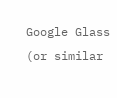Google Glass (or similar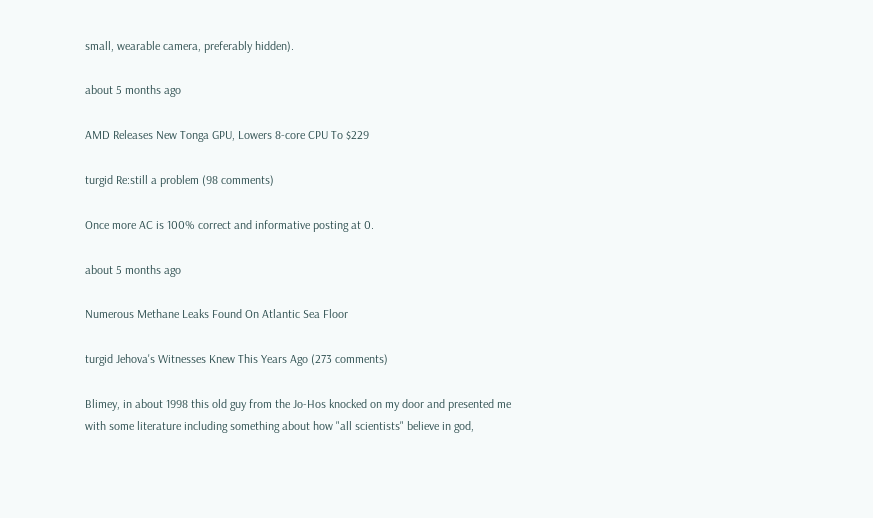small, wearable camera, preferably hidden).

about 5 months ago

AMD Releases New Tonga GPU, Lowers 8-core CPU To $229

turgid Re:still a problem (98 comments)

Once more AC is 100% correct and informative posting at 0.

about 5 months ago

Numerous Methane Leaks Found On Atlantic Sea Floor

turgid Jehova's Witnesses Knew This Years Ago (273 comments)

Blimey, in about 1998 this old guy from the Jo-Hos knocked on my door and presented me with some literature including something about how "all scientists" believe in god,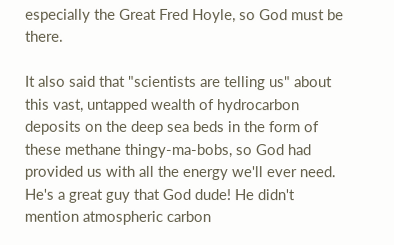especially the Great Fred Hoyle, so God must be there.

It also said that "scientists are telling us" about this vast, untapped wealth of hydrocarbon deposits on the deep sea beds in the form of these methane thingy-ma-bobs, so God had provided us with all the energy we'll ever need. He's a great guy that God dude! He didn't mention atmospheric carbon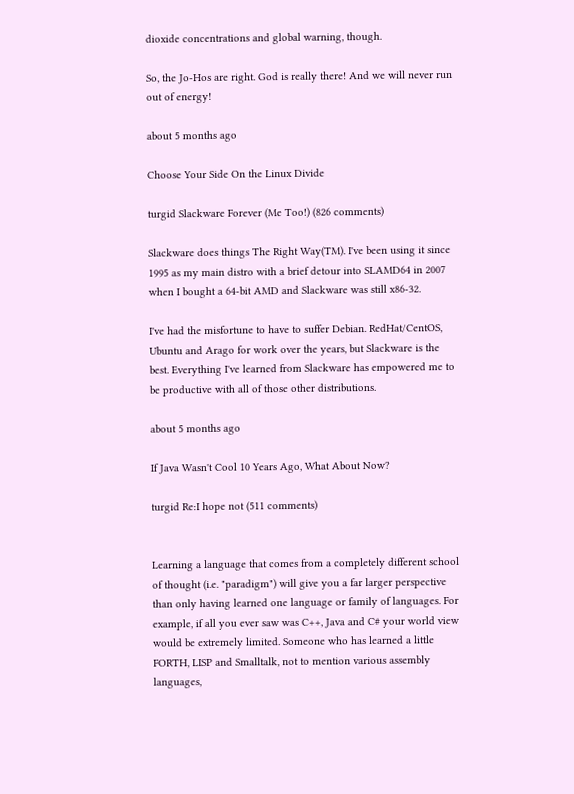dioxide concentrations and global warning, though.

So, the Jo-Hos are right. God is really there! And we will never run out of energy!

about 5 months ago

Choose Your Side On the Linux Divide

turgid Slackware Forever (Me Too!) (826 comments)

Slackware does things The Right Way(TM). I've been using it since 1995 as my main distro with a brief detour into SLAMD64 in 2007 when I bought a 64-bit AMD and Slackware was still x86-32.

I've had the misfortune to have to suffer Debian. RedHat/CentOS, Ubuntu and Arago for work over the years, but Slackware is the best. Everything I've learned from Slackware has empowered me to be productive with all of those other distributions.

about 5 months ago

If Java Wasn't Cool 10 Years Ago, What About Now?

turgid Re:I hope not (511 comments)


Learning a language that comes from a completely different school of thought (i.e. "paradigm") will give you a far larger perspective than only having learned one language or family of languages. For example, if all you ever saw was C++, Java and C# your world view would be extremely limited. Someone who has learned a little FORTH, LISP and Smalltalk, not to mention various assembly languages,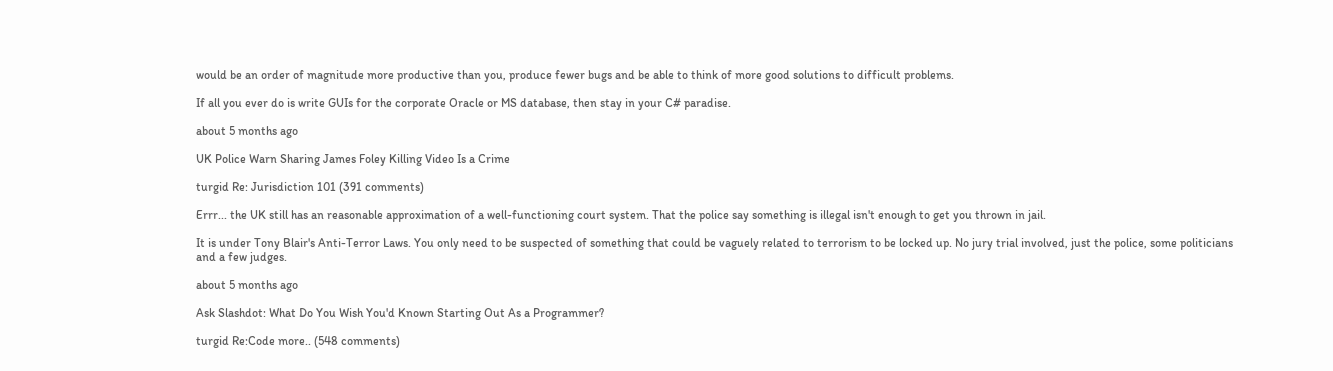would be an order of magnitude more productive than you, produce fewer bugs and be able to think of more good solutions to difficult problems.

If all you ever do is write GUIs for the corporate Oracle or MS database, then stay in your C# paradise.

about 5 months ago

UK Police Warn Sharing James Foley Killing Video Is a Crime

turgid Re: Jurisdiction 101 (391 comments)

Errr... the UK still has an reasonable approximation of a well-functioning court system. That the police say something is illegal isn't enough to get you thrown in jail.

It is under Tony Blair's Anti-Terror Laws. You only need to be suspected of something that could be vaguely related to terrorism to be locked up. No jury trial involved, just the police, some politicians and a few judges.

about 5 months ago

Ask Slashdot: What Do You Wish You'd Known Starting Out As a Programmer?

turgid Re:Code more.. (548 comments)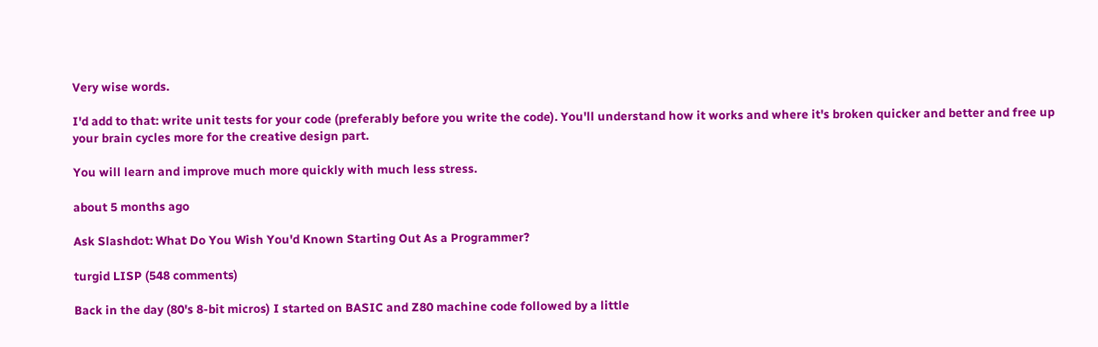Very wise words.

I'd add to that: write unit tests for your code (preferably before you write the code). You'll understand how it works and where it's broken quicker and better and free up your brain cycles more for the creative design part.

You will learn and improve much more quickly with much less stress.

about 5 months ago

Ask Slashdot: What Do You Wish You'd Known Starting Out As a Programmer?

turgid LISP (548 comments)

Back in the day (80's 8-bit micros) I started on BASIC and Z80 machine code followed by a little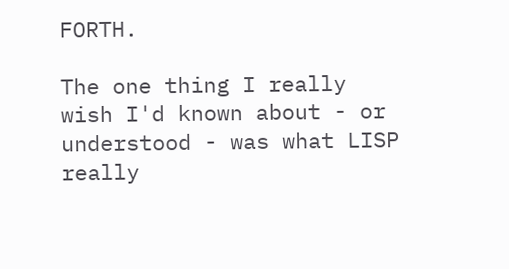FORTH.

The one thing I really wish I'd known about - or understood - was what LISP really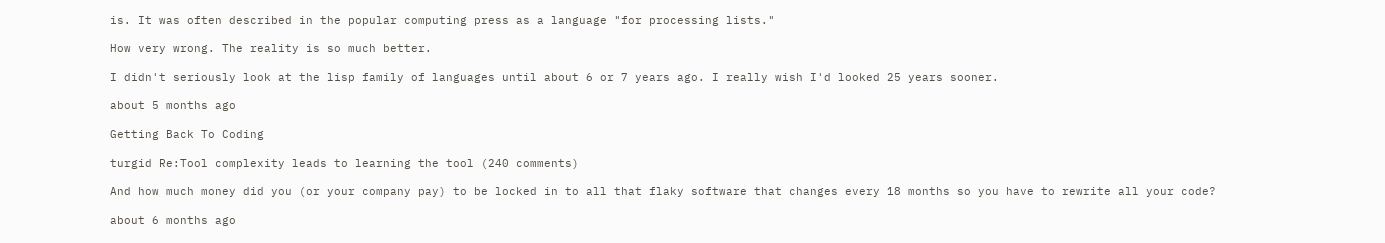is. It was often described in the popular computing press as a language "for processing lists."

How very wrong. The reality is so much better.

I didn't seriously look at the lisp family of languages until about 6 or 7 years ago. I really wish I'd looked 25 years sooner.

about 5 months ago

Getting Back To Coding

turgid Re:Tool complexity leads to learning the tool (240 comments)

And how much money did you (or your company pay) to be locked in to all that flaky software that changes every 18 months so you have to rewrite all your code?

about 6 months ago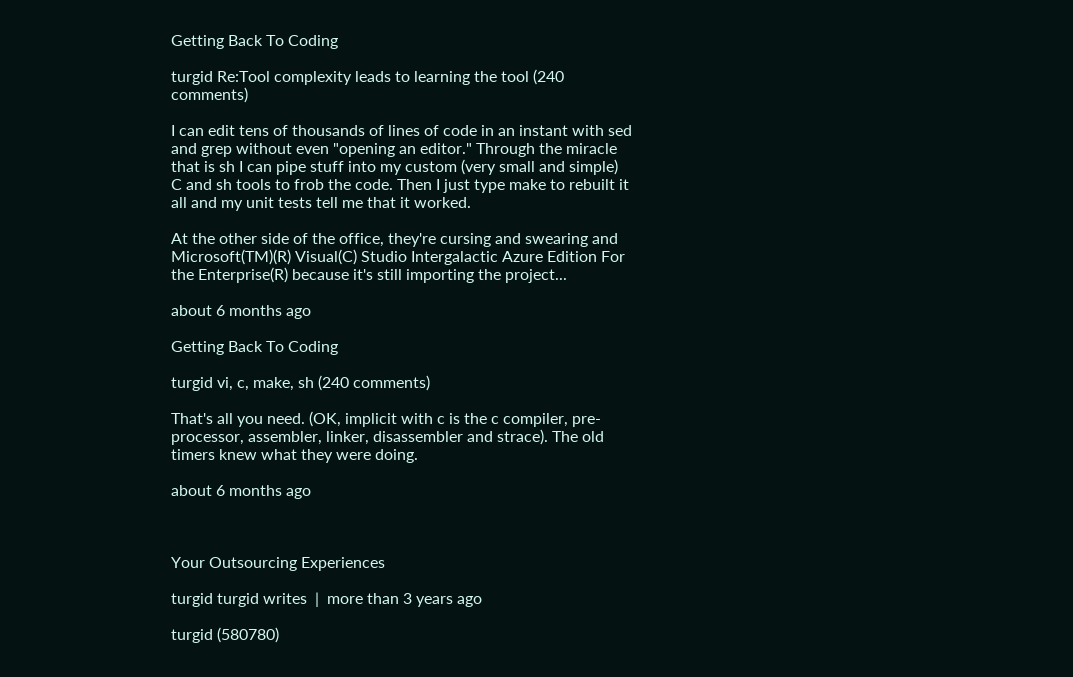Getting Back To Coding

turgid Re:Tool complexity leads to learning the tool (240 comments)

I can edit tens of thousands of lines of code in an instant with sed and grep without even "opening an editor." Through the miracle that is sh I can pipe stuff into my custom (very small and simple) C and sh tools to frob the code. Then I just type make to rebuilt it all and my unit tests tell me that it worked.

At the other side of the office, they're cursing and swearing and Microsoft(TM)(R) Visual(C) Studio Intergalactic Azure Edition For the Enterprise(R) because it's still importing the project...

about 6 months ago

Getting Back To Coding

turgid vi, c, make, sh (240 comments)

That's all you need. (OK, implicit with c is the c compiler, pre-processor, assembler, linker, disassembler and strace). The old timers knew what they were doing.

about 6 months ago



Your Outsourcing Experiences

turgid turgid writes  |  more than 3 years ago

turgid (580780)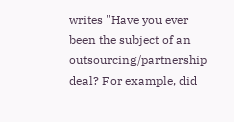writes "Have you ever been the subject of an outsourcing/partnership deal? For example, did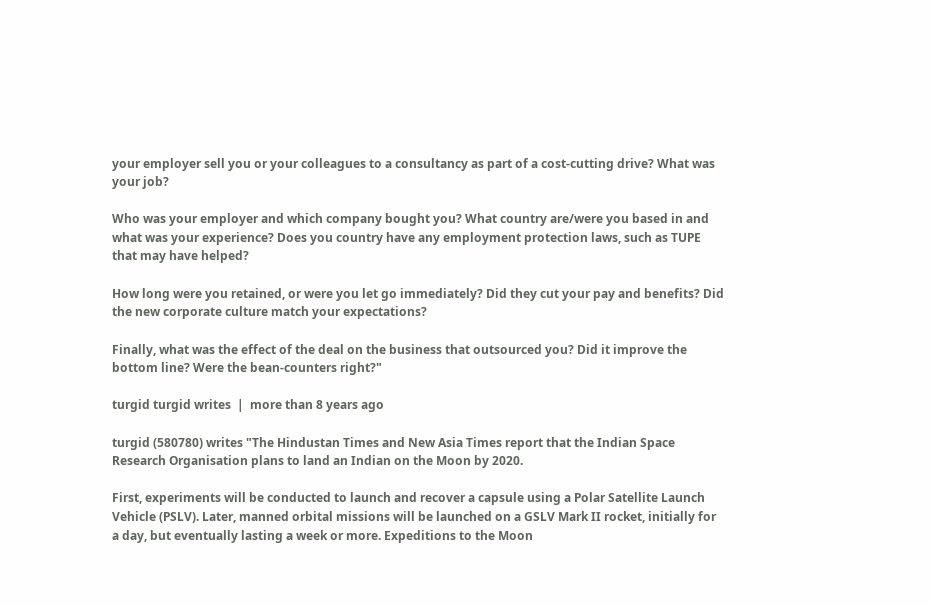your employer sell you or your colleagues to a consultancy as part of a cost-cutting drive? What was your job?

Who was your employer and which company bought you? What country are/were you based in and what was your experience? Does you country have any employment protection laws, such as TUPE that may have helped?

How long were you retained, or were you let go immediately? Did they cut your pay and benefits? Did the new corporate culture match your expectations?

Finally, what was the effect of the deal on the business that outsourced you? Did it improve the bottom line? Were the bean-counters right?"

turgid turgid writes  |  more than 8 years ago

turgid (580780) writes "The Hindustan Times and New Asia Times report that the Indian Space Research Organisation plans to land an Indian on the Moon by 2020.

First, experiments will be conducted to launch and recover a capsule using a Polar Satellite Launch Vehicle (PSLV). Later, manned orbital missions will be launched on a GSLV Mark II rocket, initially for a day, but eventually lasting a week or more. Expeditions to the Moon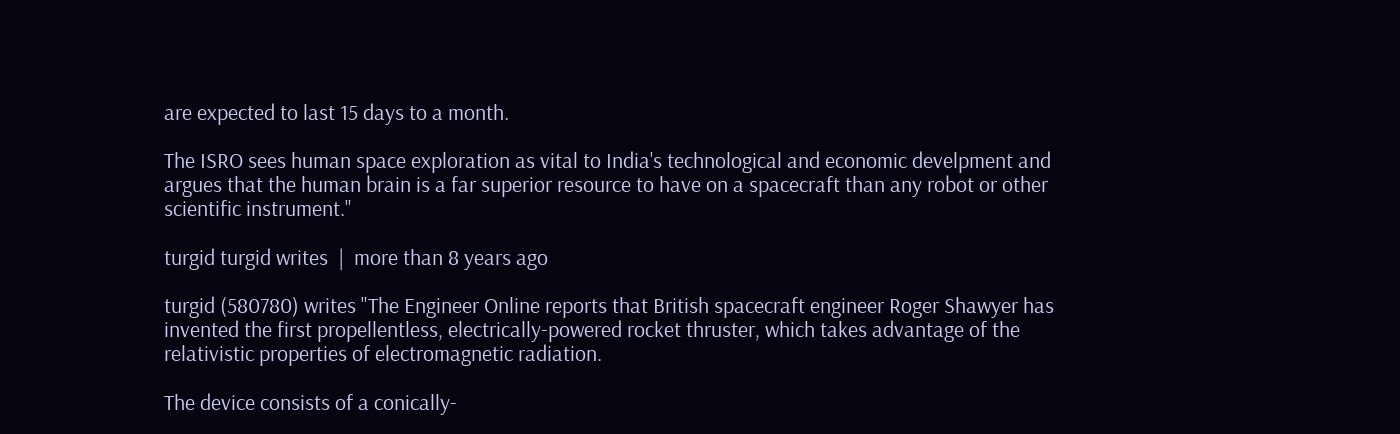are expected to last 15 days to a month.

The ISRO sees human space exploration as vital to India's technological and economic develpment and argues that the human brain is a far superior resource to have on a spacecraft than any robot or other scientific instrument."

turgid turgid writes  |  more than 8 years ago

turgid (580780) writes "The Engineer Online reports that British spacecraft engineer Roger Shawyer has invented the first propellentless, electrically-powered rocket thruster, which takes advantage of the relativistic properties of electromagnetic radiation.

The device consists of a conically-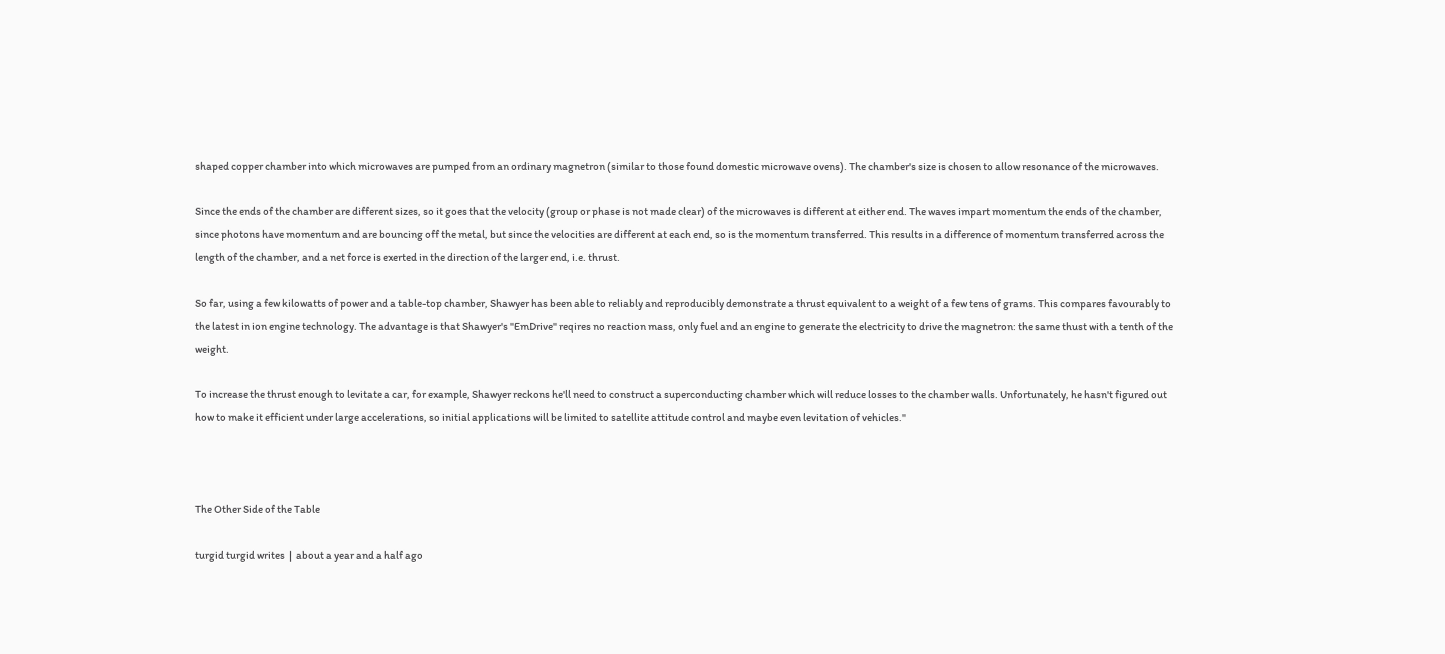shaped copper chamber into which microwaves are pumped from an ordinary magnetron (similar to those found domestic microwave ovens). The chamber's size is chosen to allow resonance of the microwaves.

Since the ends of the chamber are different sizes, so it goes that the velocity (group or phase is not made clear) of the microwaves is different at either end. The waves impart momentum the ends of the chamber, since photons have momentum and are bouncing off the metal, but since the velocities are different at each end, so is the momentum transferred. This results in a difference of momentum transferred across the length of the chamber, and a net force is exerted in the direction of the larger end, i.e. thrust.

So far, using a few kilowatts of power and a table-top chamber, Shawyer has been able to reliably and reproducibly demonstrate a thrust equivalent to a weight of a few tens of grams. This compares favourably to the latest in ion engine technology. The advantage is that Shawyer's "EmDrive" reqires no reaction mass, only fuel and an engine to generate the electricity to drive the magnetron: the same thust with a tenth of the weight.

To increase the thrust enough to levitate a car, for example, Shawyer reckons he'll need to construct a superconducting chamber which will reduce losses to the chamber walls. Unfortunately, he hasn't figured out how to make it efficient under large accelerations, so initial applications will be limited to satellite attitude control and maybe even levitation of vehicles."



The Other Side of the Table

turgid turgid writes  |  about a year and a half ago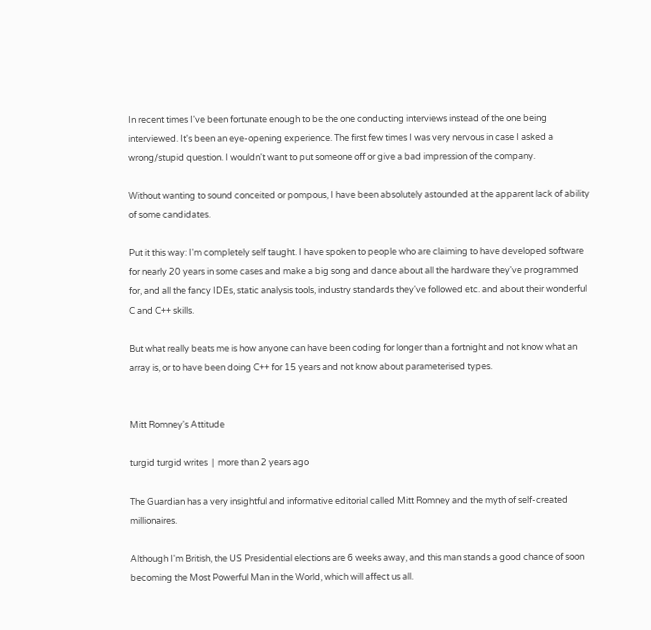In recent times I've been fortunate enough to be the one conducting interviews instead of the one being interviewed. It's been an eye-opening experience. The first few times I was very nervous in case I asked a wrong/stupid question. I wouldn't want to put someone off or give a bad impression of the company.

Without wanting to sound conceited or pompous, I have been absolutely astounded at the apparent lack of ability of some candidates.

Put it this way: I'm completely self taught. I have spoken to people who are claiming to have developed software for nearly 20 years in some cases and make a big song and dance about all the hardware they've programmed for, and all the fancy IDEs, static analysis tools, industry standards they've followed etc. and about their wonderful C and C++ skills.

But what really beats me is how anyone can have been coding for longer than a fortnight and not know what an array is, or to have been doing C++ for 15 years and not know about parameterised types.


Mitt Romney's Attitude

turgid turgid writes  |  more than 2 years ago

The Guardian has a very insightful and informative editorial called Mitt Romney and the myth of self-created millionaires.

Although I'm British, the US Presidential elections are 6 weeks away, and this man stands a good chance of soon becoming the Most Powerful Man in the World, which will affect us all.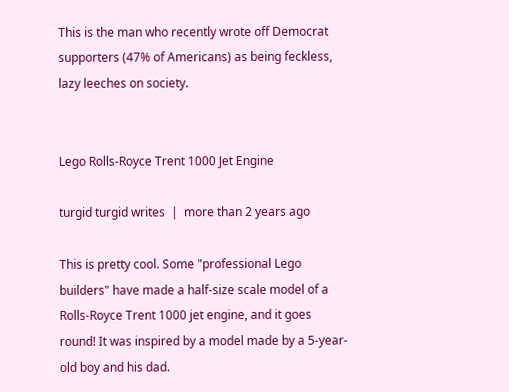This is the man who recently wrote off Democrat supporters (47% of Americans) as being feckless, lazy leeches on society.


Lego Rolls-Royce Trent 1000 Jet Engine

turgid turgid writes  |  more than 2 years ago

This is pretty cool. Some "professional Lego builders" have made a half-size scale model of a Rolls-Royce Trent 1000 jet engine, and it goes round! It was inspired by a model made by a 5-year-old boy and his dad.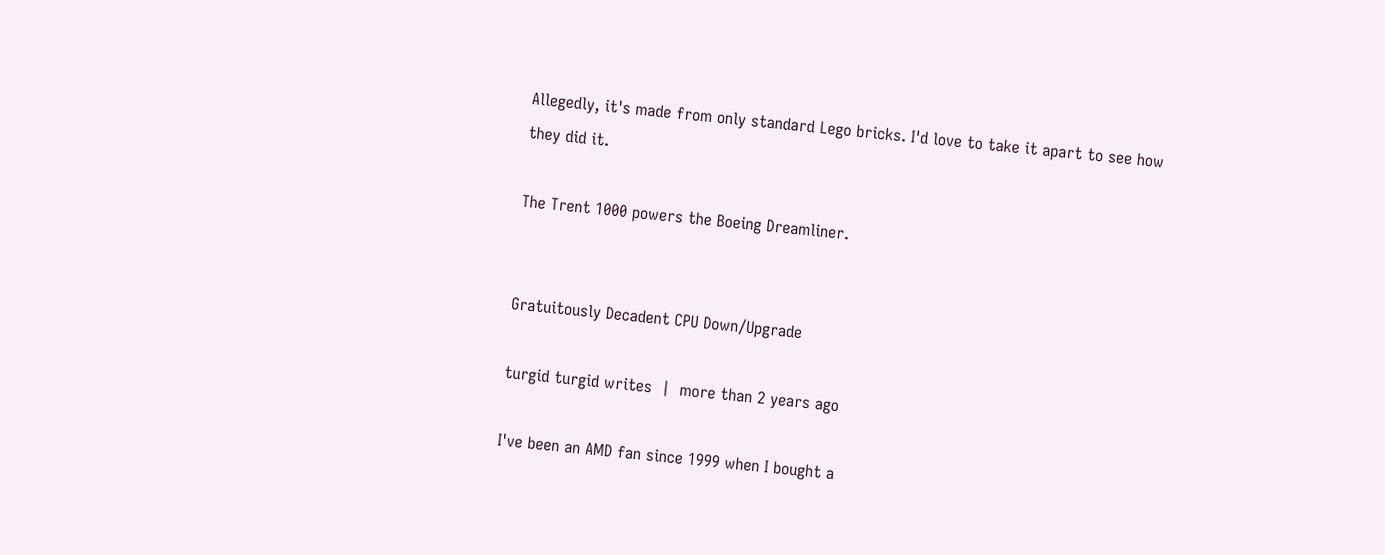Allegedly, it's made from only standard Lego bricks. I'd love to take it apart to see how they did it.

The Trent 1000 powers the Boeing Dreamliner.


Gratuitously Decadent CPU Down/Upgrade

turgid turgid writes  |  more than 2 years ago

I've been an AMD fan since 1999 when I bought a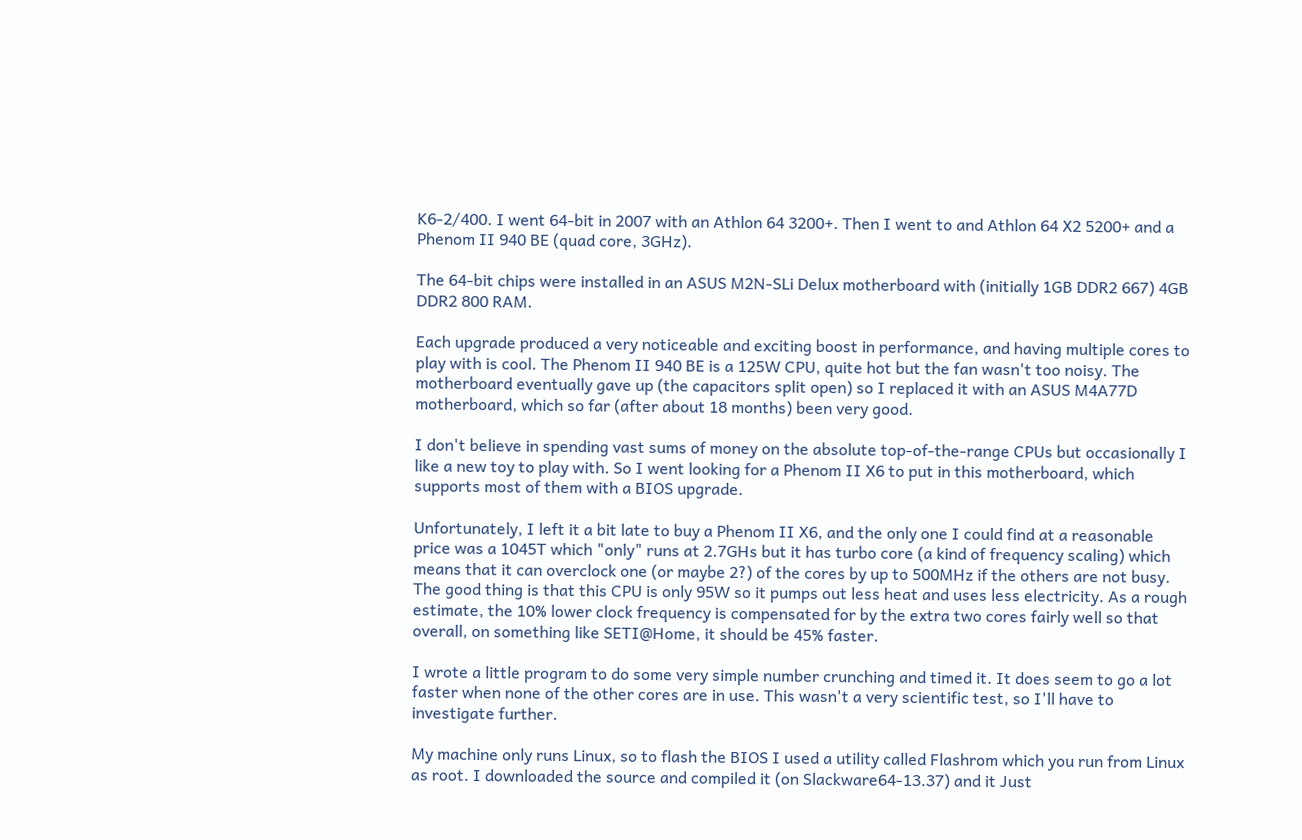K6-2/400. I went 64-bit in 2007 with an Athlon 64 3200+. Then I went to and Athlon 64 X2 5200+ and a Phenom II 940 BE (quad core, 3GHz).

The 64-bit chips were installed in an ASUS M2N-SLi Delux motherboard with (initially 1GB DDR2 667) 4GB DDR2 800 RAM.

Each upgrade produced a very noticeable and exciting boost in performance, and having multiple cores to play with is cool. The Phenom II 940 BE is a 125W CPU, quite hot but the fan wasn't too noisy. The motherboard eventually gave up (the capacitors split open) so I replaced it with an ASUS M4A77D motherboard, which so far (after about 18 months) been very good.

I don't believe in spending vast sums of money on the absolute top-of-the-range CPUs but occasionally I like a new toy to play with. So I went looking for a Phenom II X6 to put in this motherboard, which supports most of them with a BIOS upgrade.

Unfortunately, I left it a bit late to buy a Phenom II X6, and the only one I could find at a reasonable price was a 1045T which "only" runs at 2.7GHs but it has turbo core (a kind of frequency scaling) which means that it can overclock one (or maybe 2?) of the cores by up to 500MHz if the others are not busy. The good thing is that this CPU is only 95W so it pumps out less heat and uses less electricity. As a rough estimate, the 10% lower clock frequency is compensated for by the extra two cores fairly well so that overall, on something like SETI@Home, it should be 45% faster.

I wrote a little program to do some very simple number crunching and timed it. It does seem to go a lot faster when none of the other cores are in use. This wasn't a very scientific test, so I'll have to investigate further.

My machine only runs Linux, so to flash the BIOS I used a utility called Flashrom which you run from Linux as root. I downloaded the source and compiled it (on Slackware64-13.37) and it Just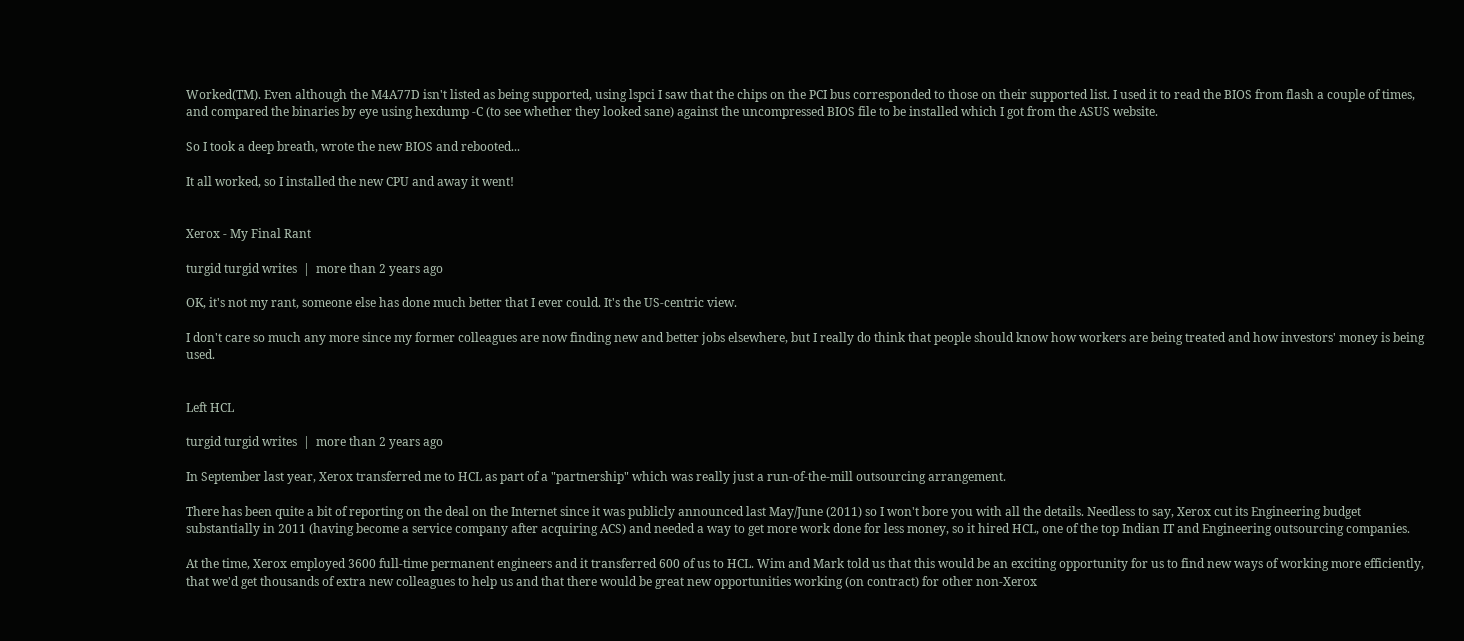Worked(TM). Even although the M4A77D isn't listed as being supported, using lspci I saw that the chips on the PCI bus corresponded to those on their supported list. I used it to read the BIOS from flash a couple of times, and compared the binaries by eye using hexdump -C (to see whether they looked sane) against the uncompressed BIOS file to be installed which I got from the ASUS website.

So I took a deep breath, wrote the new BIOS and rebooted...

It all worked, so I installed the new CPU and away it went!


Xerox - My Final Rant

turgid turgid writes  |  more than 2 years ago

OK, it's not my rant, someone else has done much better that I ever could. It's the US-centric view.

I don't care so much any more since my former colleagues are now finding new and better jobs elsewhere, but I really do think that people should know how workers are being treated and how investors' money is being used.


Left HCL

turgid turgid writes  |  more than 2 years ago

In September last year, Xerox transferred me to HCL as part of a "partnership" which was really just a run-of-the-mill outsourcing arrangement.

There has been quite a bit of reporting on the deal on the Internet since it was publicly announced last May/June (2011) so I won't bore you with all the details. Needless to say, Xerox cut its Engineering budget substantially in 2011 (having become a service company after acquiring ACS) and needed a way to get more work done for less money, so it hired HCL, one of the top Indian IT and Engineering outsourcing companies.

At the time, Xerox employed 3600 full-time permanent engineers and it transferred 600 of us to HCL. Wim and Mark told us that this would be an exciting opportunity for us to find new ways of working more efficiently, that we'd get thousands of extra new colleagues to help us and that there would be great new opportunities working (on contract) for other non-Xerox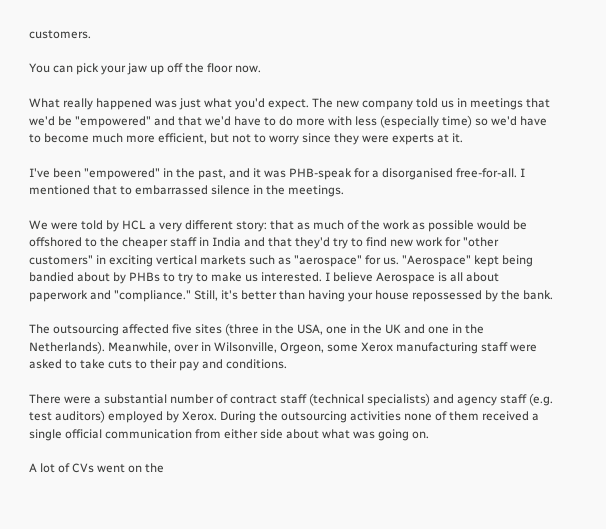customers.

You can pick your jaw up off the floor now.

What really happened was just what you'd expect. The new company told us in meetings that we'd be "empowered" and that we'd have to do more with less (especially time) so we'd have to become much more efficient, but not to worry since they were experts at it.

I've been "empowered" in the past, and it was PHB-speak for a disorganised free-for-all. I mentioned that to embarrassed silence in the meetings.

We were told by HCL a very different story: that as much of the work as possible would be offshored to the cheaper staff in India and that they'd try to find new work for "other customers" in exciting vertical markets such as "aerospace" for us. "Aerospace" kept being bandied about by PHBs to try to make us interested. I believe Aerospace is all about paperwork and "compliance." Still, it's better than having your house repossessed by the bank.

The outsourcing affected five sites (three in the USA, one in the UK and one in the Netherlands). Meanwhile, over in Wilsonville, Orgeon, some Xerox manufacturing staff were asked to take cuts to their pay and conditions.

There were a substantial number of contract staff (technical specialists) and agency staff (e.g. test auditors) employed by Xerox. During the outsourcing activities none of them received a single official communication from either side about what was going on.

A lot of CVs went on the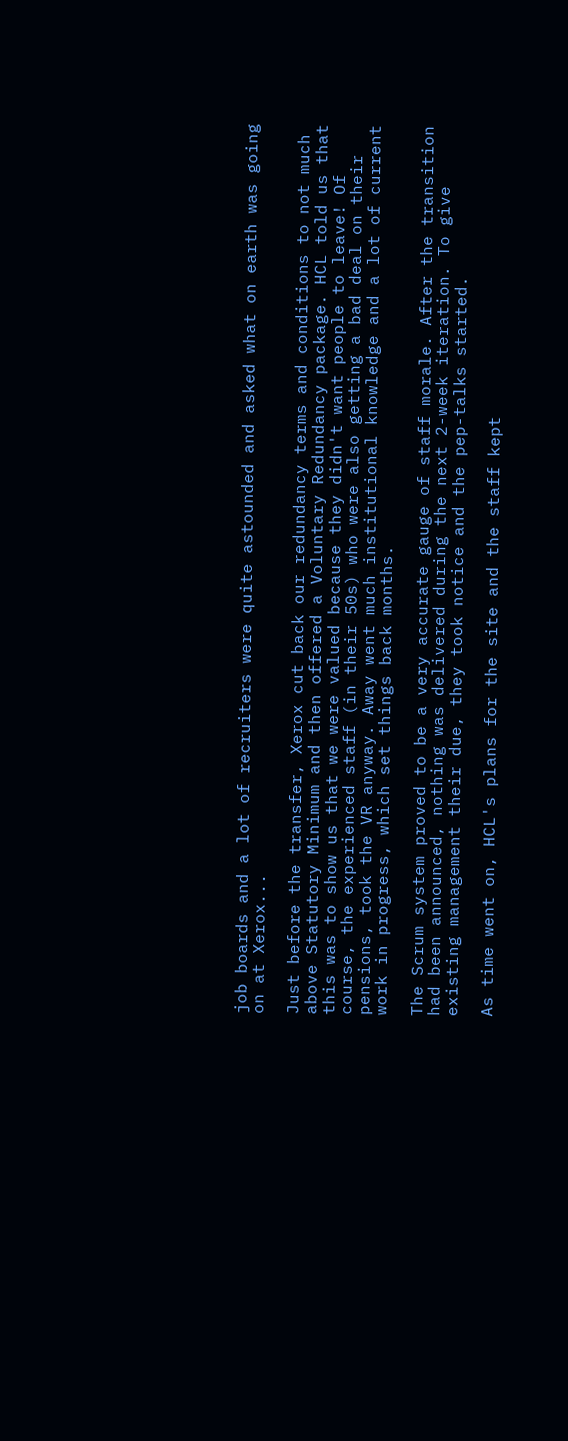job boards and a lot of recruiters were quite astounded and asked what on earth was going on at Xerox...

Just before the transfer, Xerox cut back our redundancy terms and conditions to not much above Statutory Minimum and then offered a Voluntary Redundancy package. HCL told us that this was to show us that we were valued because they didn't want people to leave! Of course, the experienced staff (in their 50s) who were also getting a bad deal on their pensions, took the VR anyway. Away went much institutional knowledge and a lot of current work in progress, which set things back months.

The Scrum system proved to be a very accurate gauge of staff morale. After the transition had been announced, nothing was delivered during the next 2-week iteration. To give existing management their due, they took notice and the pep-talks started.

As time went on, HCL's plans for the site and the staff kept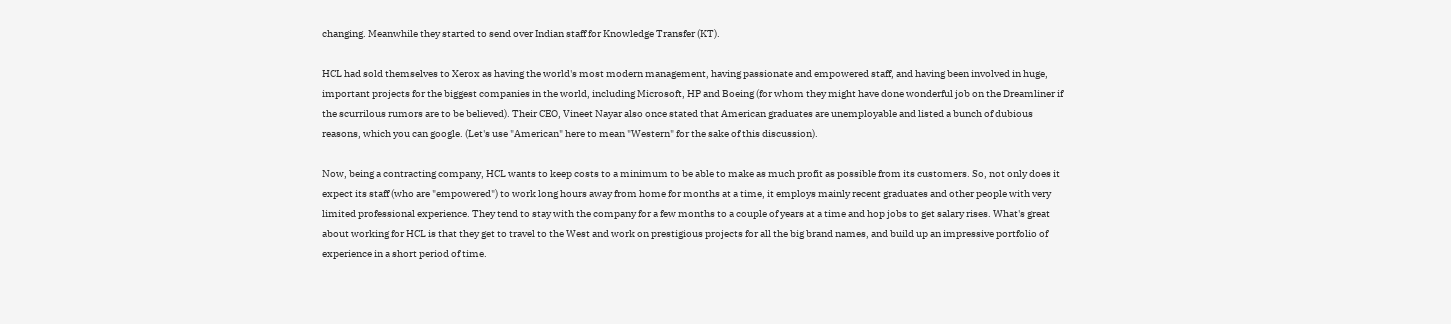changing. Meanwhile they started to send over Indian staff for Knowledge Transfer (KT).

HCL had sold themselves to Xerox as having the world's most modern management, having passionate and empowered staff, and having been involved in huge, important projects for the biggest companies in the world, including Microsoft, HP and Boeing (for whom they might have done wonderful job on the Dreamliner if the scurrilous rumors are to be believed). Their CEO, Vineet Nayar also once stated that American graduates are unemployable and listed a bunch of dubious reasons, which you can google. (Let's use "American" here to mean "Western" for the sake of this discussion).

Now, being a contracting company, HCL wants to keep costs to a minimum to be able to make as much profit as possible from its customers. So, not only does it expect its staff (who are "empowered") to work long hours away from home for months at a time, it employs mainly recent graduates and other people with very limited professional experience. They tend to stay with the company for a few months to a couple of years at a time and hop jobs to get salary rises. What's great about working for HCL is that they get to travel to the West and work on prestigious projects for all the big brand names, and build up an impressive portfolio of experience in a short period of time.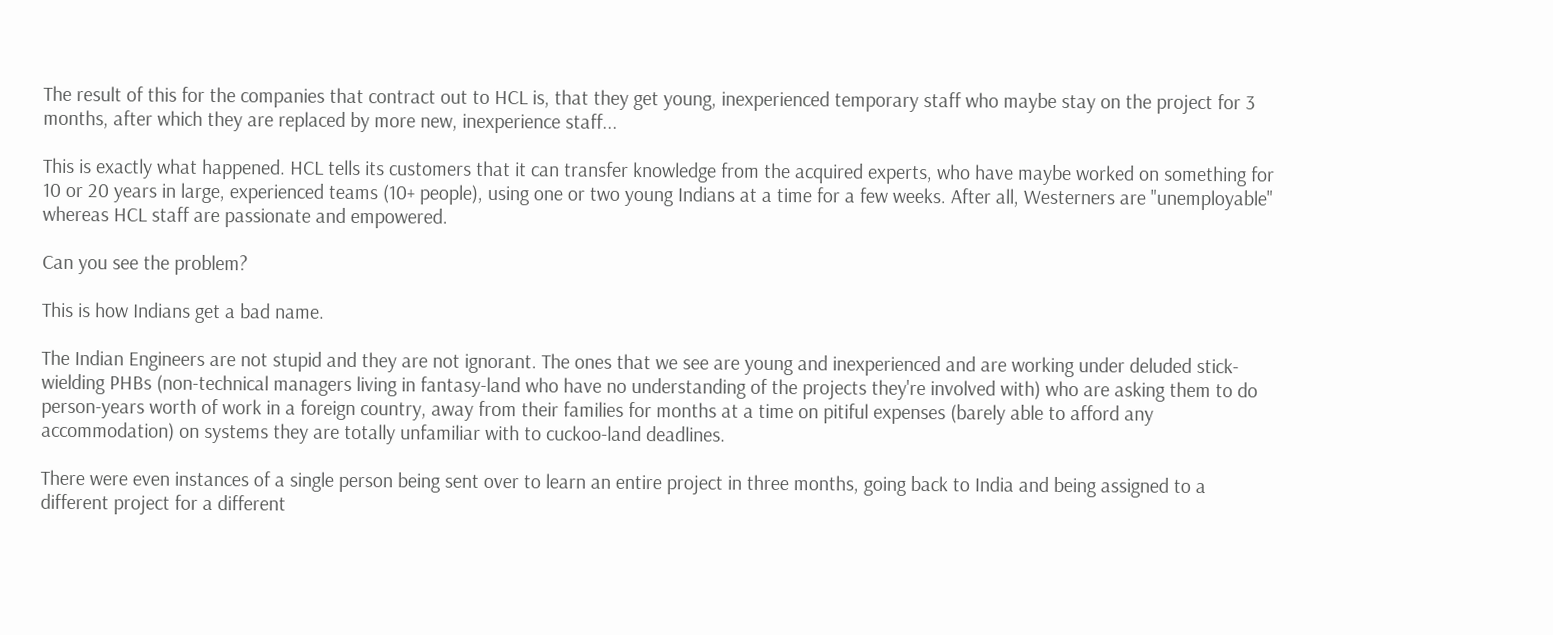The result of this for the companies that contract out to HCL is, that they get young, inexperienced temporary staff who maybe stay on the project for 3 months, after which they are replaced by more new, inexperience staff...

This is exactly what happened. HCL tells its customers that it can transfer knowledge from the acquired experts, who have maybe worked on something for 10 or 20 years in large, experienced teams (10+ people), using one or two young Indians at a time for a few weeks. After all, Westerners are "unemployable" whereas HCL staff are passionate and empowered.

Can you see the problem?

This is how Indians get a bad name.

The Indian Engineers are not stupid and they are not ignorant. The ones that we see are young and inexperienced and are working under deluded stick-wielding PHBs (non-technical managers living in fantasy-land who have no understanding of the projects they're involved with) who are asking them to do person-years worth of work in a foreign country, away from their families for months at a time on pitiful expenses (barely able to afford any accommodation) on systems they are totally unfamiliar with to cuckoo-land deadlines.

There were even instances of a single person being sent over to learn an entire project in three months, going back to India and being assigned to a different project for a different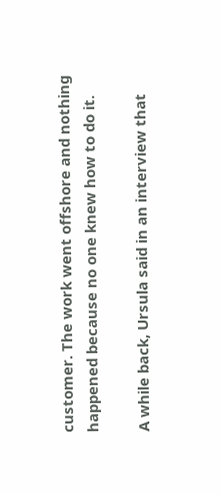customer. The work went offshore and nothing happened because no one knew how to do it.

A while back, Ursula said in an interview that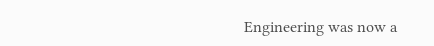Engineering was now a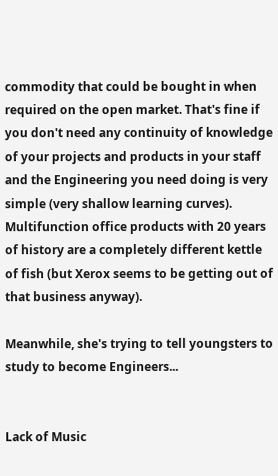commodity that could be bought in when required on the open market. That's fine if you don't need any continuity of knowledge of your projects and products in your staff and the Engineering you need doing is very simple (very shallow learning curves). Multifunction office products with 20 years of history are a completely different kettle of fish (but Xerox seems to be getting out of that business anyway).

Meanwhile, she's trying to tell youngsters to study to become Engineers...


Lack of Music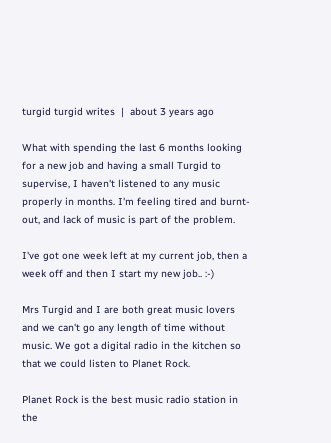turgid turgid writes  |  about 3 years ago

What with spending the last 6 months looking for a new job and having a small Turgid to supervise, I haven't listened to any music properly in months. I'm feeling tired and burnt-out, and lack of music is part of the problem.

I've got one week left at my current job, then a week off and then I start my new job.. :-)

Mrs Turgid and I are both great music lovers and we can't go any length of time without music. We got a digital radio in the kitchen so that we could listen to Planet Rock.

Planet Rock is the best music radio station in the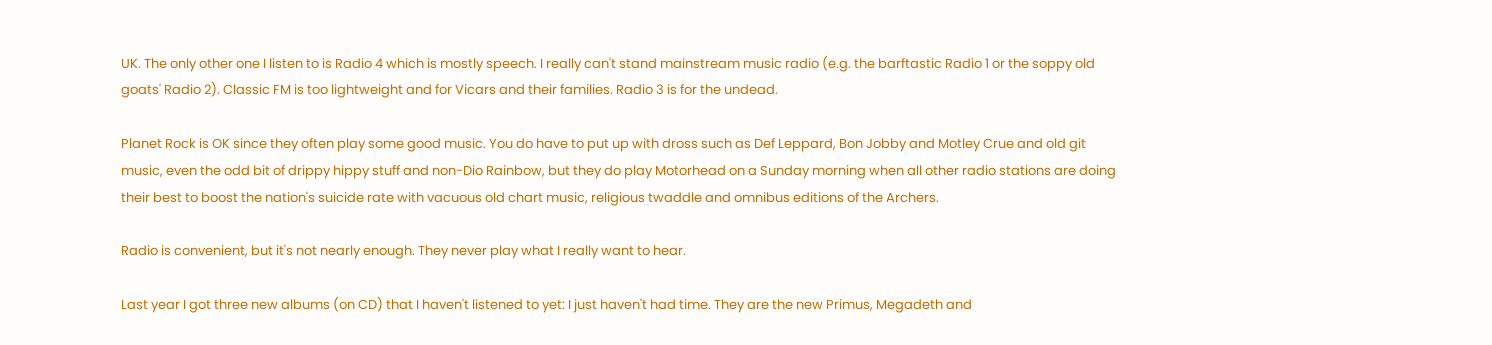UK. The only other one I listen to is Radio 4 which is mostly speech. I really can't stand mainstream music radio (e.g. the barftastic Radio 1 or the soppy old goats' Radio 2). Classic FM is too lightweight and for Vicars and their families. Radio 3 is for the undead.

Planet Rock is OK since they often play some good music. You do have to put up with dross such as Def Leppard, Bon Jobby and Motley Crue and old git music, even the odd bit of drippy hippy stuff and non-Dio Rainbow, but they do play Motorhead on a Sunday morning when all other radio stations are doing their best to boost the nation's suicide rate with vacuous old chart music, religious twaddle and omnibus editions of the Archers.

Radio is convenient, but it's not nearly enough. They never play what I really want to hear.

Last year I got three new albums (on CD) that I haven't listened to yet: I just haven't had time. They are the new Primus, Megadeth and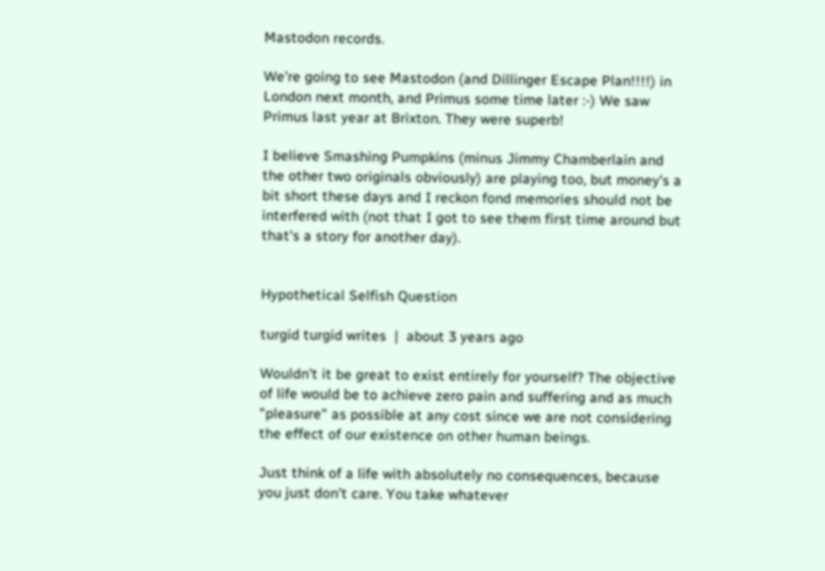Mastodon records.

We're going to see Mastodon (and Dillinger Escape Plan!!!!) in London next month, and Primus some time later :-) We saw Primus last year at Brixton. They were superb!

I believe Smashing Pumpkins (minus Jimmy Chamberlain and the other two originals obviously) are playing too, but money's a bit short these days and I reckon fond memories should not be interfered with (not that I got to see them first time around but that's a story for another day).


Hypothetical Selfish Question

turgid turgid writes  |  about 3 years ago

Wouldn't it be great to exist entirely for yourself? The objective of life would be to achieve zero pain and suffering and as much "pleasure" as possible at any cost since we are not considering the effect of our existence on other human beings.

Just think of a life with absolutely no consequences, because you just don't care. You take whatever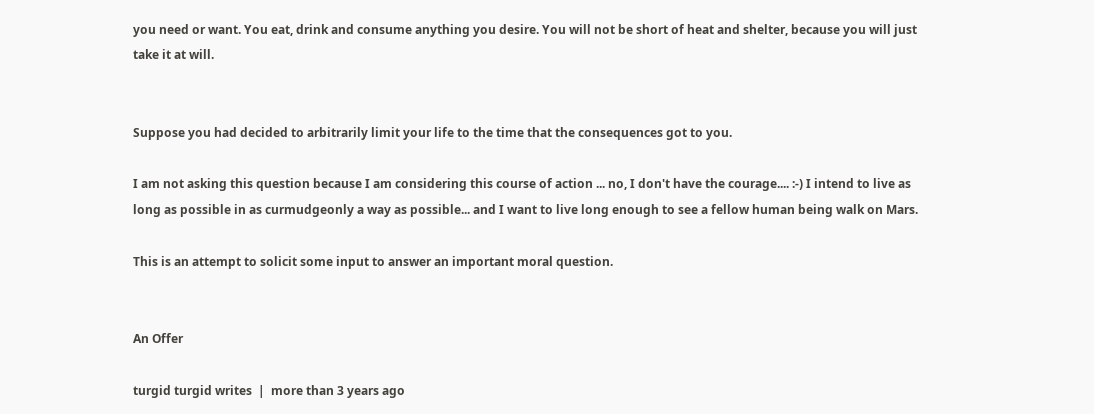you need or want. You eat, drink and consume anything you desire. You will not be short of heat and shelter, because you will just take it at will.


Suppose you had decided to arbitrarily limit your life to the time that the consequences got to you.

I am not asking this question because I am considering this course of action ... no, I don't have the courage.... :-) I intend to live as long as possible in as curmudgeonly a way as possible... and I want to live long enough to see a fellow human being walk on Mars.

This is an attempt to solicit some input to answer an important moral question.


An Offer

turgid turgid writes  |  more than 3 years ago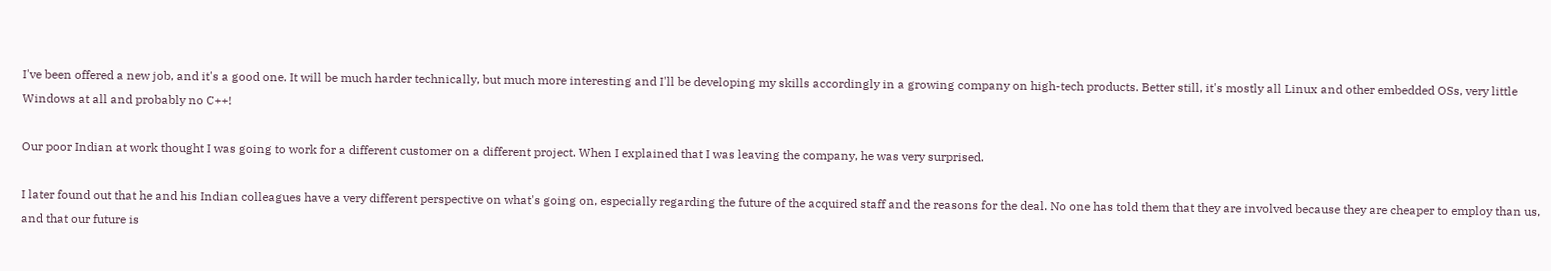I've been offered a new job, and it's a good one. It will be much harder technically, but much more interesting and I'll be developing my skills accordingly in a growing company on high-tech products. Better still, it's mostly all Linux and other embedded OSs, very little Windows at all and probably no C++!

Our poor Indian at work thought I was going to work for a different customer on a different project. When I explained that I was leaving the company, he was very surprised.

I later found out that he and his Indian colleagues have a very different perspective on what's going on, especially regarding the future of the acquired staff and the reasons for the deal. No one has told them that they are involved because they are cheaper to employ than us, and that our future is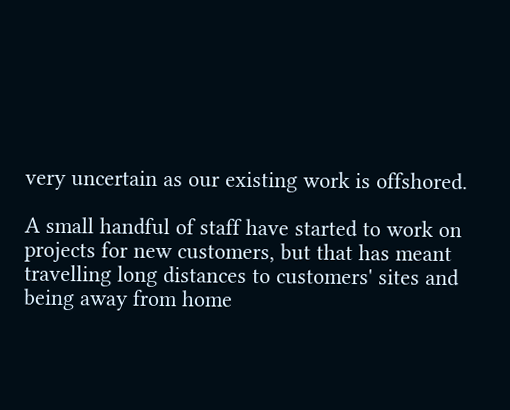very uncertain as our existing work is offshored.

A small handful of staff have started to work on projects for new customers, but that has meant travelling long distances to customers' sites and being away from home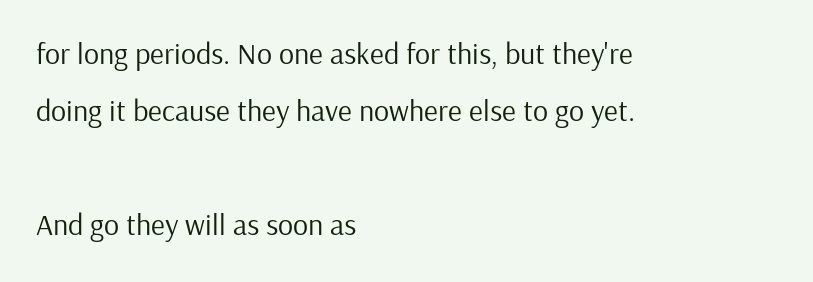for long periods. No one asked for this, but they're doing it because they have nowhere else to go yet.

And go they will as soon as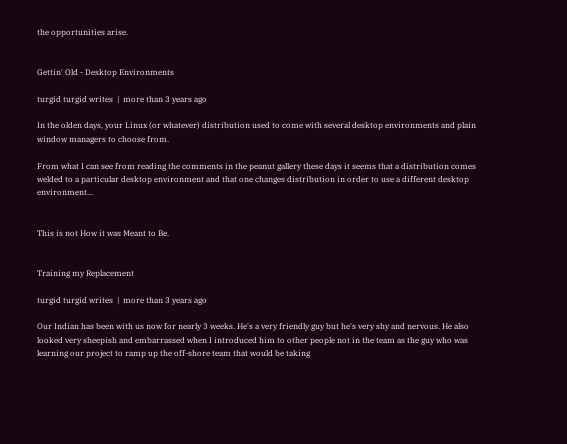the opportunities arise.


Gettin' Old - Desktop Environments

turgid turgid writes  |  more than 3 years ago

In the olden days, your Linux (or whatever) distribution used to come with several desktop environments and plain window managers to choose from.

From what I can see from reading the comments in the peanut gallery these days it seems that a distribution comes welded to a particular desktop environment and that one changes distribution in order to use a different desktop environment...


This is not How it was Meant to Be.


Training my Replacement

turgid turgid writes  |  more than 3 years ago

Our Indian has been with us now for nearly 3 weeks. He's a very friendly guy but he's very shy and nervous. He also looked very sheepish and embarrassed when I introduced him to other people not in the team as the guy who was learning our project to ramp up the off-shore team that would be taking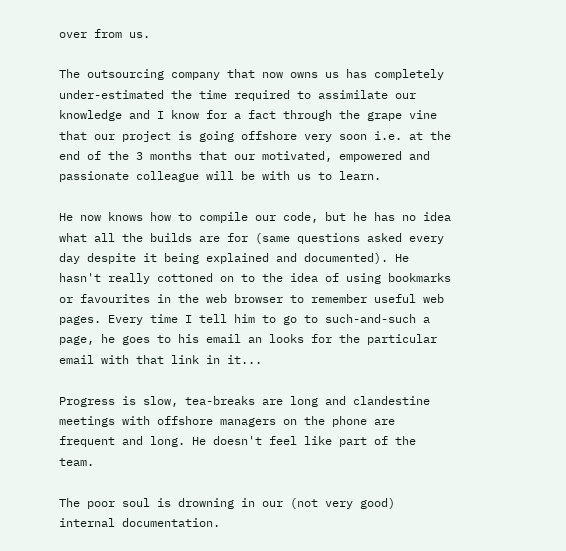over from us.

The outsourcing company that now owns us has completely under-estimated the time required to assimilate our knowledge and I know for a fact through the grape vine that our project is going offshore very soon i.e. at the end of the 3 months that our motivated, empowered and passionate colleague will be with us to learn.

He now knows how to compile our code, but he has no idea what all the builds are for (same questions asked every day despite it being explained and documented). He hasn't really cottoned on to the idea of using bookmarks or favourites in the web browser to remember useful web pages. Every time I tell him to go to such-and-such a page, he goes to his email an looks for the particular email with that link in it...

Progress is slow, tea-breaks are long and clandestine meetings with offshore managers on the phone are frequent and long. He doesn't feel like part of the team.

The poor soul is drowning in our (not very good) internal documentation.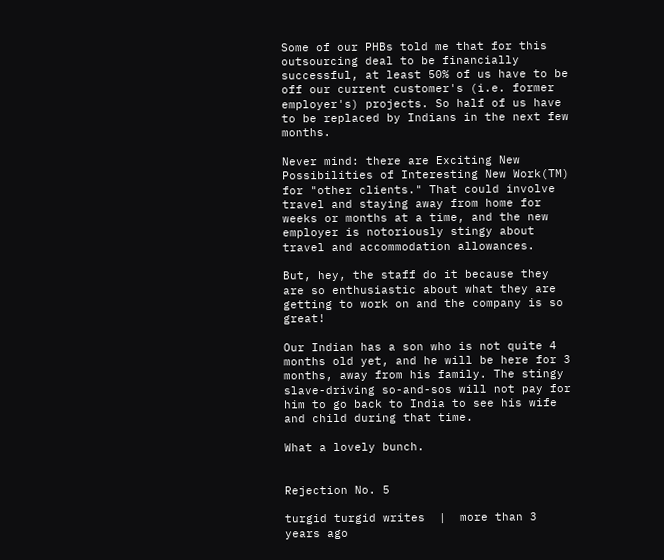Some of our PHBs told me that for this outsourcing deal to be financially successful, at least 50% of us have to be off our current customer's (i.e. former employer's) projects. So half of us have to be replaced by Indians in the next few months.

Never mind: there are Exciting New Possibilities of Interesting New Work(TM) for "other clients." That could involve travel and staying away from home for weeks or months at a time, and the new employer is notoriously stingy about travel and accommodation allowances.

But, hey, the staff do it because they are so enthusiastic about what they are getting to work on and the company is so great!

Our Indian has a son who is not quite 4 months old yet, and he will be here for 3 months, away from his family. The stingy slave-driving so-and-sos will not pay for him to go back to India to see his wife and child during that time.

What a lovely bunch.


Rejection No. 5

turgid turgid writes  |  more than 3 years ago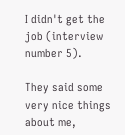I didn't get the job (interview number 5).

They said some very nice things about me,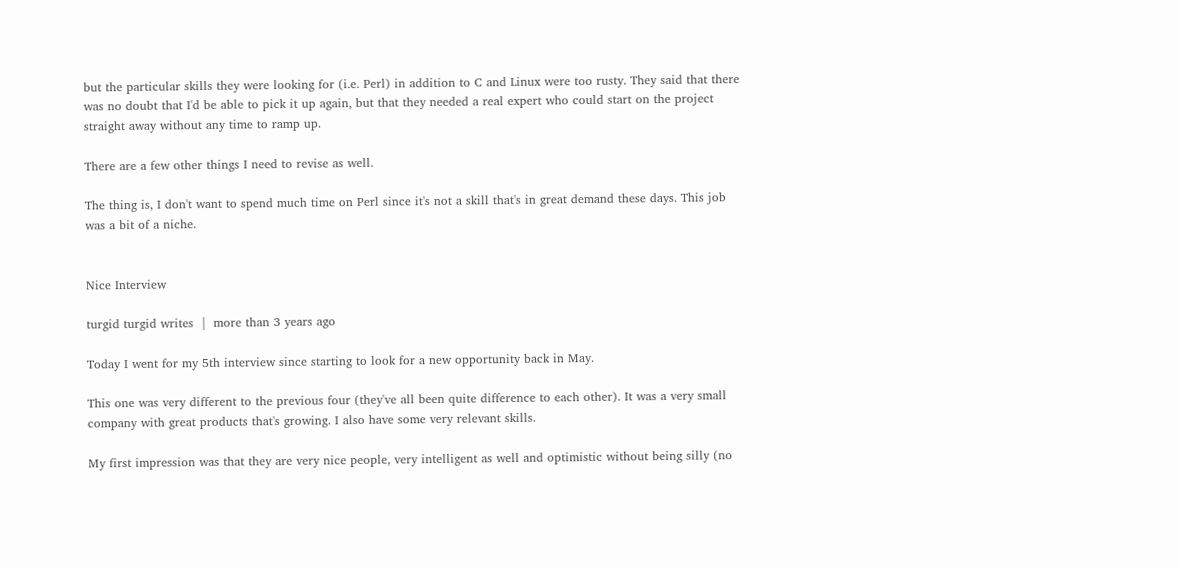but the particular skills they were looking for (i.e. Perl) in addition to C and Linux were too rusty. They said that there was no doubt that I'd be able to pick it up again, but that they needed a real expert who could start on the project straight away without any time to ramp up.

There are a few other things I need to revise as well.

The thing is, I don't want to spend much time on Perl since it's not a skill that's in great demand these days. This job was a bit of a niche.


Nice Interview

turgid turgid writes  |  more than 3 years ago

Today I went for my 5th interview since starting to look for a new opportunity back in May.

This one was very different to the previous four (they've all been quite difference to each other). It was a very small company with great products that's growing. I also have some very relevant skills.

My first impression was that they are very nice people, very intelligent as well and optimistic without being silly (no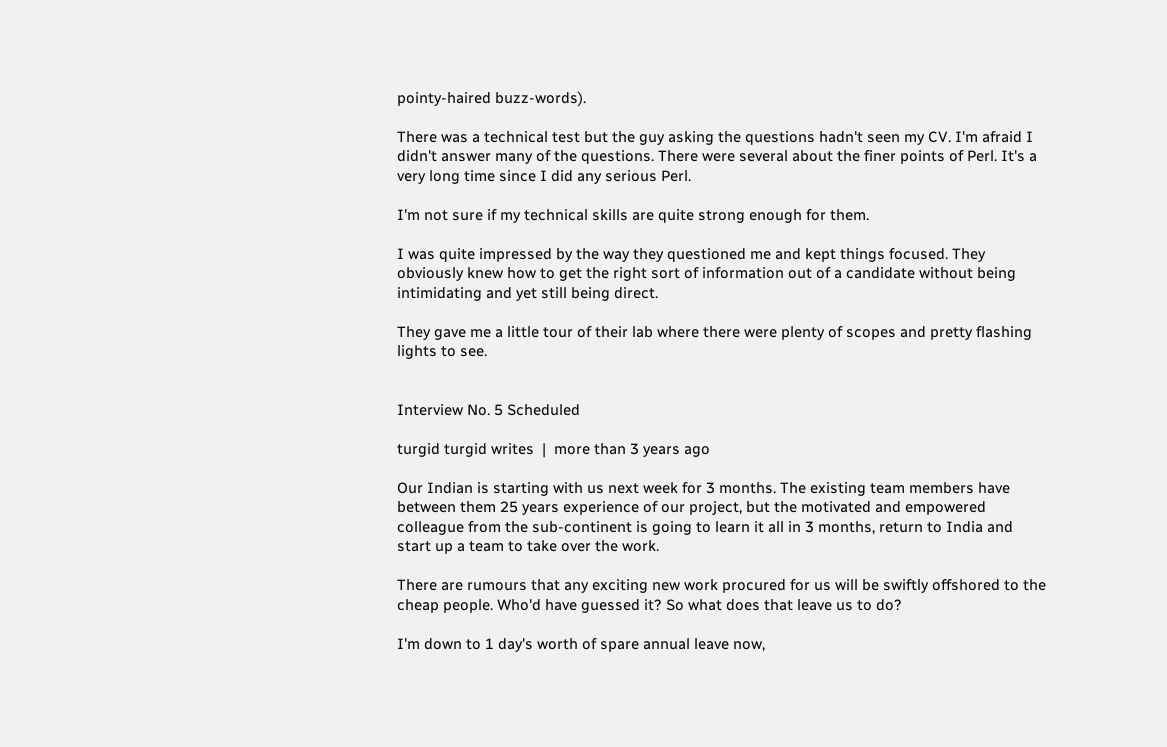pointy-haired buzz-words).

There was a technical test but the guy asking the questions hadn't seen my CV. I'm afraid I didn't answer many of the questions. There were several about the finer points of Perl. It's a very long time since I did any serious Perl.

I'm not sure if my technical skills are quite strong enough for them.

I was quite impressed by the way they questioned me and kept things focused. They obviously knew how to get the right sort of information out of a candidate without being intimidating and yet still being direct.

They gave me a little tour of their lab where there were plenty of scopes and pretty flashing lights to see.


Interview No. 5 Scheduled

turgid turgid writes  |  more than 3 years ago

Our Indian is starting with us next week for 3 months. The existing team members have between them 25 years experience of our project, but the motivated and empowered colleague from the sub-continent is going to learn it all in 3 months, return to India and start up a team to take over the work.

There are rumours that any exciting new work procured for us will be swiftly offshored to the cheap people. Who'd have guessed it? So what does that leave us to do?

I'm down to 1 day's worth of spare annual leave now,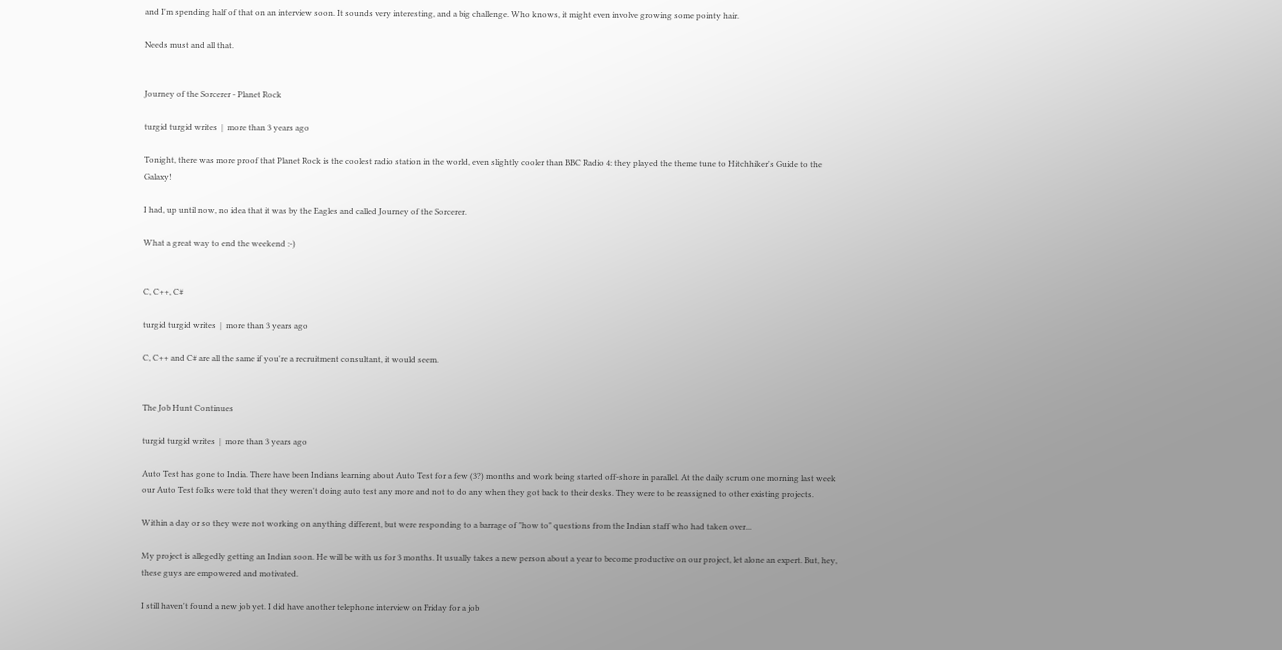and I'm spending half of that on an interview soon. It sounds very interesting, and a big challenge. Who knows, it might even involve growing some pointy hair.

Needs must and all that.


Journey of the Sorcerer - Planet Rock

turgid turgid writes  |  more than 3 years ago

Tonight, there was more proof that Planet Rock is the coolest radio station in the world, even slightly cooler than BBC Radio 4: they played the theme tune to Hitchhiker's Guide to the Galaxy!

I had, up until now, no idea that it was by the Eagles and called Journey of the Sorcerer.

What a great way to end the weekend :-)


C, C++, C#

turgid turgid writes  |  more than 3 years ago

C, C++ and C# are all the same if you're a recruitment consultant, it would seem.


The Job Hunt Continues

turgid turgid writes  |  more than 3 years ago

Auto Test has gone to India. There have been Indians learning about Auto Test for a few (3?) months and work being started off-shore in parallel. At the daily scrum one morning last week our Auto Test folks were told that they weren't doing auto test any more and not to do any when they got back to their desks. They were to be reassigned to other existing projects.

Within a day or so they were not working on anything different, but were responding to a barrage of "how to" questions from the Indian staff who had taken over...

My project is allegedly getting an Indian soon. He will be with us for 3 months. It usually takes a new person about a year to become productive on our project, let alone an expert. But, hey, these guys are empowered and motivated.

I still haven't found a new job yet. I did have another telephone interview on Friday for a job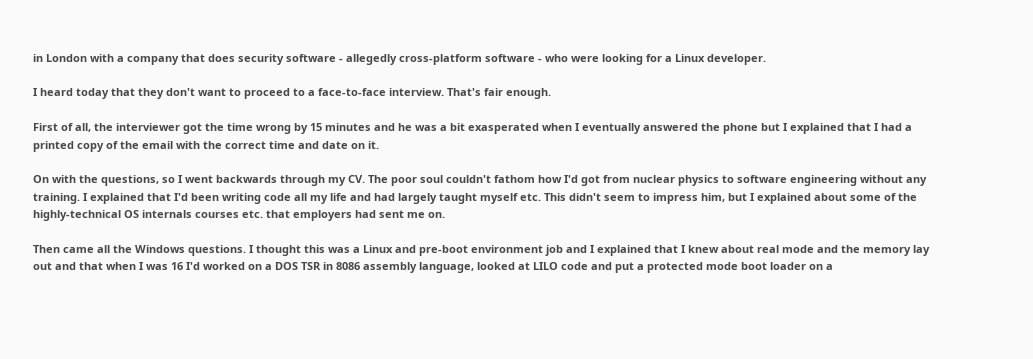in London with a company that does security software - allegedly cross-platform software - who were looking for a Linux developer.

I heard today that they don't want to proceed to a face-to-face interview. That's fair enough.

First of all, the interviewer got the time wrong by 15 minutes and he was a bit exasperated when I eventually answered the phone but I explained that I had a printed copy of the email with the correct time and date on it.

On with the questions, so I went backwards through my CV. The poor soul couldn't fathom how I'd got from nuclear physics to software engineering without any training. I explained that I'd been writing code all my life and had largely taught myself etc. This didn't seem to impress him, but I explained about some of the highly-technical OS internals courses etc. that employers had sent me on.

Then came all the Windows questions. I thought this was a Linux and pre-boot environment job and I explained that I knew about real mode and the memory lay out and that when I was 16 I'd worked on a DOS TSR in 8086 assembly language, looked at LILO code and put a protected mode boot loader on a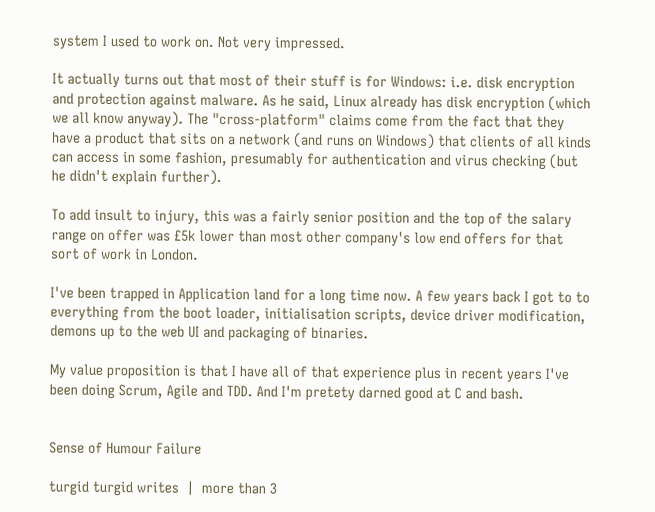system I used to work on. Not very impressed.

It actually turns out that most of their stuff is for Windows: i.e. disk encryption and protection against malware. As he said, Linux already has disk encryption (which we all know anyway). The "cross-platform" claims come from the fact that they have a product that sits on a network (and runs on Windows) that clients of all kinds can access in some fashion, presumably for authentication and virus checking (but he didn't explain further).

To add insult to injury, this was a fairly senior position and the top of the salary range on offer was £5k lower than most other company's low end offers for that sort of work in London.

I've been trapped in Application land for a long time now. A few years back I got to to everything from the boot loader, initialisation scripts, device driver modification, demons up to the web UI and packaging of binaries.

My value proposition is that I have all of that experience plus in recent years I've been doing Scrum, Agile and TDD. And I'm pretety darned good at C and bash.


Sense of Humour Failure

turgid turgid writes  |  more than 3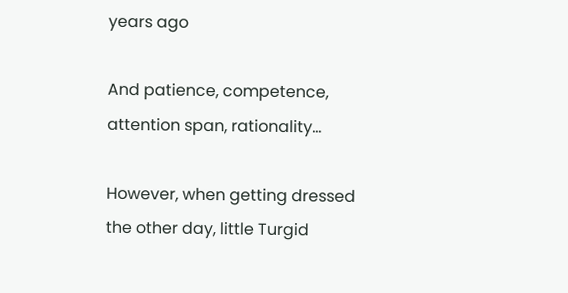years ago

And patience, competence, attention span, rationality...

However, when getting dressed the other day, little Turgid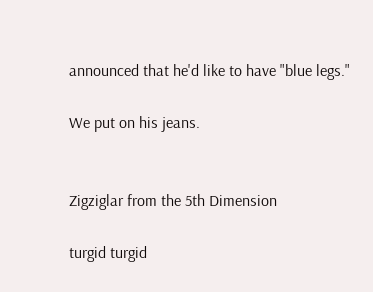announced that he'd like to have "blue legs."

We put on his jeans.


Zigziglar from the 5th Dimension

turgid turgid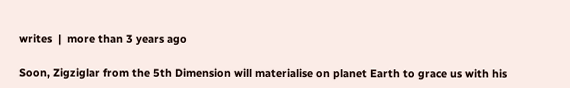writes  |  more than 3 years ago

Soon, Zigziglar from the 5th Dimension will materialise on planet Earth to grace us with his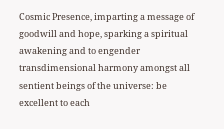Cosmic Presence, imparting a message of goodwill and hope, sparking a spiritual awakening and to engender transdimensional harmony amongst all sentient beings of the universe: be excellent to each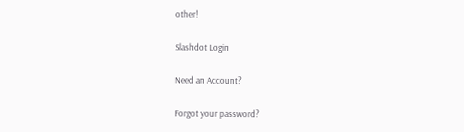other!

Slashdot Login

Need an Account?

Forgot your password?